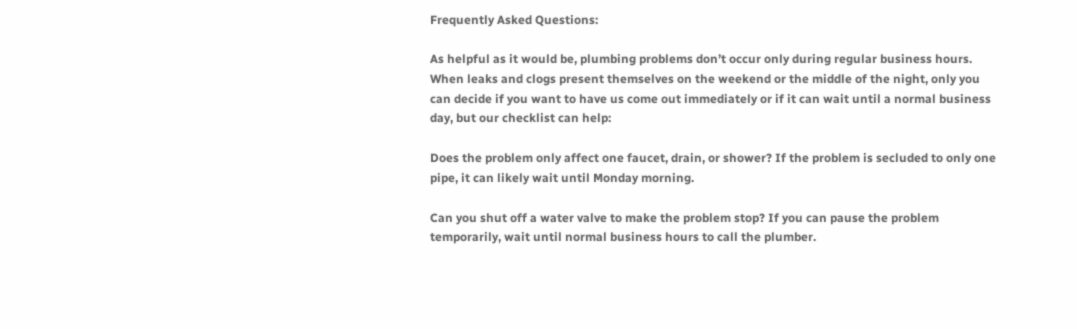Frequently Asked Questions:

As helpful as it would be, plumbing problems don’t occur only during regular business hours. When leaks and clogs present themselves on the weekend or the middle of the night, only you can decide if you want to have us come out immediately or if it can wait until a normal business day, but our checklist can help:

Does the problem only affect one faucet, drain, or shower? If the problem is secluded to only one pipe, it can likely wait until Monday morning.

Can you shut off a water valve to make the problem stop? If you can pause the problem temporarily, wait until normal business hours to call the plumber.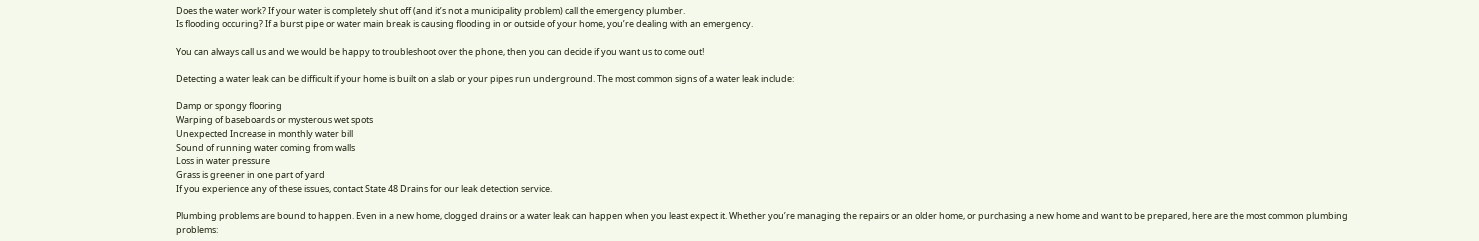Does the water work? If your water is completely shut off (and it’s not a municipality problem) call the emergency plumber.
Is flooding occuring? If a burst pipe or water main break is causing flooding in or outside of your home, you’re dealing with an emergency.

You can always call us and we would be happy to troubleshoot over the phone, then you can decide if you want us to come out!

Detecting a water leak can be difficult if your home is built on a slab or your pipes run underground. The most common signs of a water leak include:

Damp or spongy flooring
Warping of baseboards or mysterous wet spots
Unexpected Increase in monthly water bill
Sound of running water coming from walls
Loss in water pressure
Grass is greener in one part of yard
If you experience any of these issues, contact State 48 Drains for our leak detection service.

Plumbing problems are bound to happen. Even in a new home, clogged drains or a water leak can happen when you least expect it. Whether you’re managing the repairs or an older home, or purchasing a new home and want to be prepared, here are the most common plumbing problems: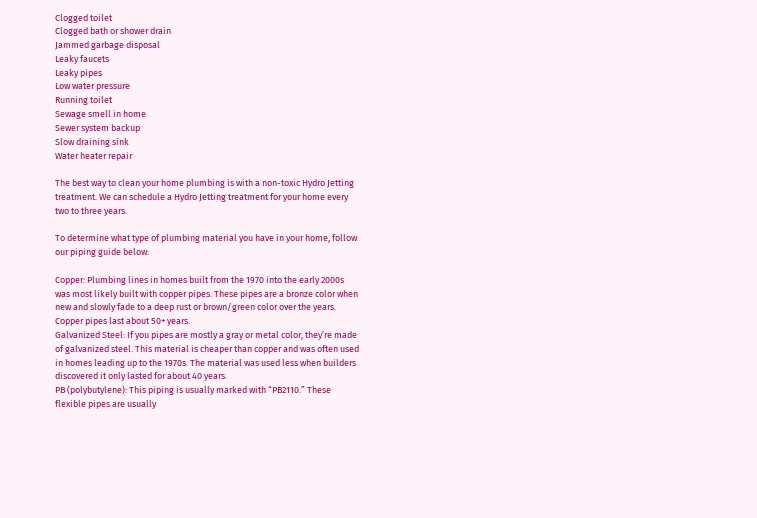Clogged toilet
Clogged bath or shower drain
Jammed garbage disposal
Leaky faucets
Leaky pipes
Low water pressure
Running toilet
Sewage smell in home
Sewer system backup
Slow draining sink
Water heater repair

The best way to clean your home plumbing is with a non-toxic Hydro Jetting treatment. We can schedule a Hydro Jetting treatment for your home every two to three years.

To determine what type of plumbing material you have in your home, follow our piping guide below:

Copper: Plumbing lines in homes built from the 1970 into the early 2000s was most likely built with copper pipes. These pipes are a bronze color when new and slowly fade to a deep rust or brown/green color over the years. Copper pipes last about 50+ years.
Galvanized Steel: If you pipes are mostly a gray or metal color, they’re made of galvanized steel. This material is cheaper than copper and was often used in homes leading up to the 1970s. The material was used less when builders discovered it only lasted for about 40 years.
PB (polybutylene): This piping is usually marked with “PB2110.” These flexible pipes are usually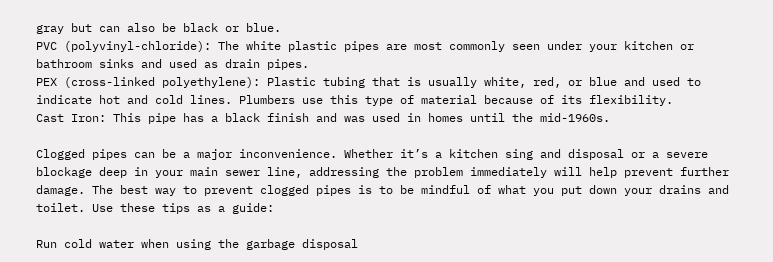gray but can also be black or blue.
PVC (polyvinyl-chloride): The white plastic pipes are most commonly seen under your kitchen or bathroom sinks and used as drain pipes.
PEX (cross-linked polyethylene): Plastic tubing that is usually white, red, or blue and used to indicate hot and cold lines. Plumbers use this type of material because of its flexibility.
Cast Iron: This pipe has a black finish and was used in homes until the mid-1960s.

Clogged pipes can be a major inconvenience. Whether it’s a kitchen sing and disposal or a severe blockage deep in your main sewer line, addressing the problem immediately will help prevent further damage. The best way to prevent clogged pipes is to be mindful of what you put down your drains and toilet. Use these tips as a guide:

Run cold water when using the garbage disposal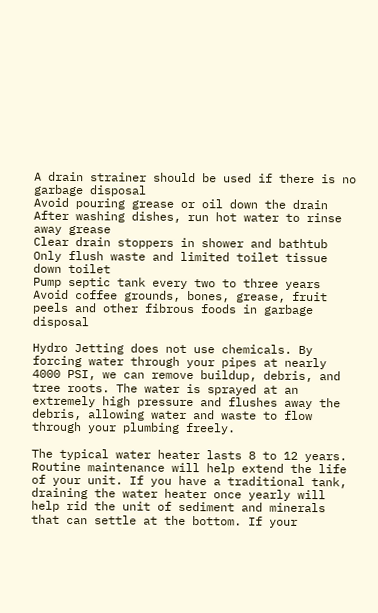A drain strainer should be used if there is no garbage disposal
Avoid pouring grease or oil down the drain
After washing dishes, run hot water to rinse away grease
Clear drain stoppers in shower and bathtub
Only flush waste and limited toilet tissue down toilet
Pump septic tank every two to three years
Avoid coffee grounds, bones, grease, fruit peels and other fibrous foods in garbage disposal

Hydro Jetting does not use chemicals. By forcing water through your pipes at nearly 4000 PSI, we can remove buildup, debris, and tree roots. The water is sprayed at an extremely high pressure and flushes away the debris, allowing water and waste to flow through your plumbing freely.

The typical water heater lasts 8 to 12 years. Routine maintenance will help extend the life of your unit. If you have a traditional tank, draining the water heater once yearly will help rid the unit of sediment and minerals that can settle at the bottom. If your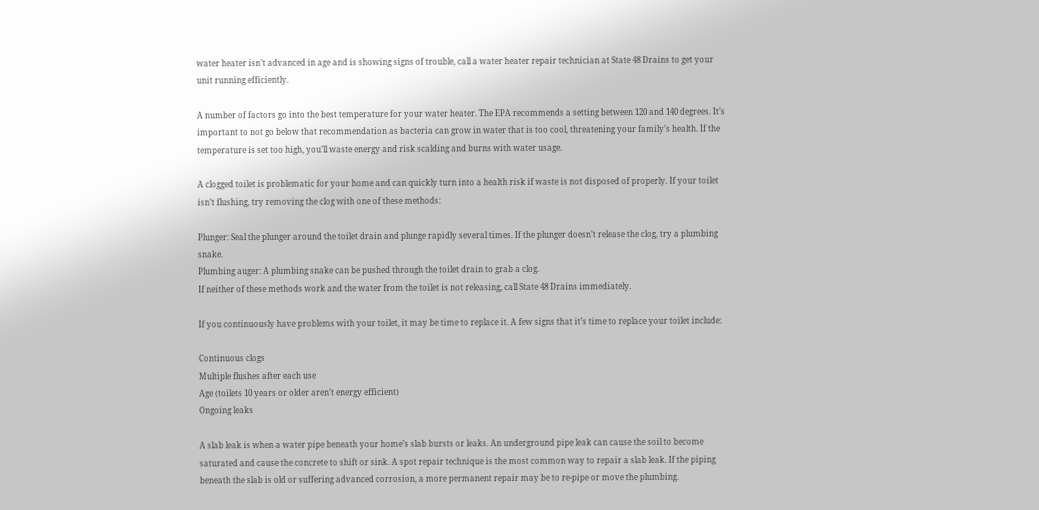water heater isn’t advanced in age and is showing signs of trouble, call a water heater repair technician at State 48 Drains to get your unit running efficiently.

A number of factors go into the best temperature for your water heater. The EPA recommends a setting between 120 and 140 degrees. It’s important to not go below that recommendation as bacteria can grow in water that is too cool, threatening your family’s health. If the temperature is set too high, you’ll waste energy and risk scalding and burns with water usage.

A clogged toilet is problematic for your home and can quickly turn into a health risk if waste is not disposed of properly. If your toilet isn’t flushing, try removing the clog with one of these methods:

Plunger: Seal the plunger around the toilet drain and plunge rapidly several times. If the plunger doesn’t release the clog, try a plumbing snake.
Plumbing auger: A plumbing snake can be pushed through the toilet drain to grab a clog.
If neither of these methods work and the water from the toilet is not releasing, call State 48 Drains immediately.

If you continuously have problems with your toilet, it may be time to replace it. A few signs that it’s time to replace your toilet include:

Continuous clogs
Multiple flushes after each use
Age (toilets 10 years or older aren’t energy efficient)
Ongoing leaks

A slab leak is when a water pipe beneath your home’s slab bursts or leaks. An underground pipe leak can cause the soil to become saturated and cause the concrete to shift or sink. A spot repair technique is the most common way to repair a slab leak. If the piping beneath the slab is old or suffering advanced corrosion, a more permanent repair may be to re-pipe or move the plumbing.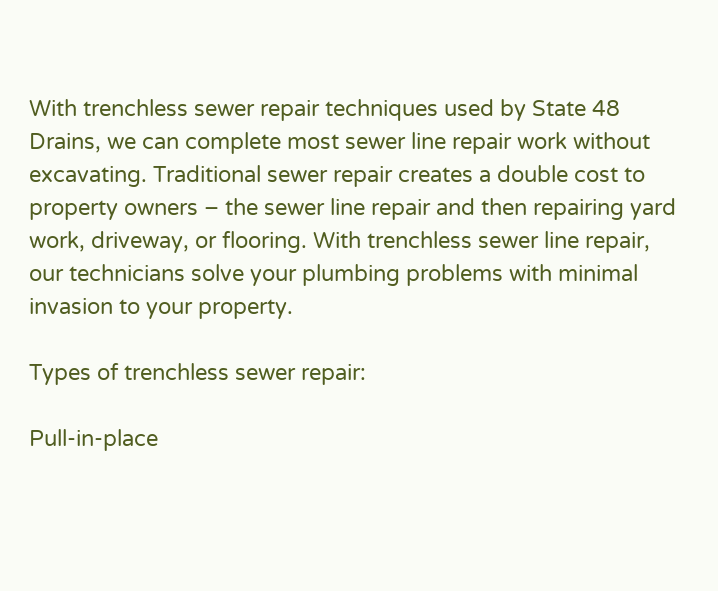With trenchless sewer repair techniques used by State 48 Drains, we can complete most sewer line repair work without excavating. Traditional sewer repair creates a double cost to property owners – the sewer line repair and then repairing yard work, driveway, or flooring. With trenchless sewer line repair, our technicians solve your plumbing problems with minimal invasion to your property.

Types of trenchless sewer repair:

Pull-in-place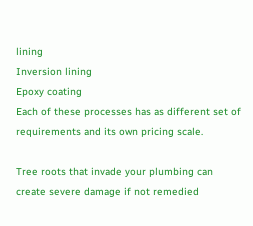lining
Inversion lining
Epoxy coating
Each of these processes has as different set of requirements and its own pricing scale.

Tree roots that invade your plumbing can create severe damage if not remedied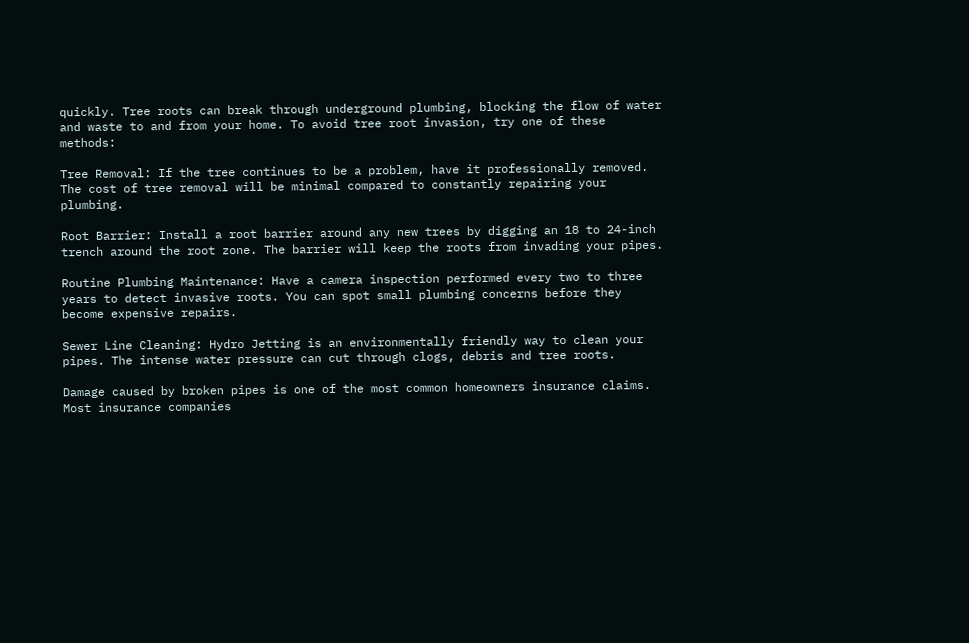quickly. Tree roots can break through underground plumbing, blocking the flow of water and waste to and from your home. To avoid tree root invasion, try one of these methods:

Tree Removal: If the tree continues to be a problem, have it professionally removed. The cost of tree removal will be minimal compared to constantly repairing your plumbing.

Root Barrier: Install a root barrier around any new trees by digging an 18 to 24-inch trench around the root zone. The barrier will keep the roots from invading your pipes.

Routine Plumbing Maintenance: Have a camera inspection performed every two to three years to detect invasive roots. You can spot small plumbing concerns before they become expensive repairs.

Sewer Line Cleaning: Hydro Jetting is an environmentally friendly way to clean your pipes. The intense water pressure can cut through clogs, debris and tree roots.

Damage caused by broken pipes is one of the most common homeowners insurance claims. Most insurance companies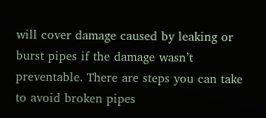will cover damage caused by leaking or burst pipes if the damage wasn’t preventable. There are steps you can take to avoid broken pipes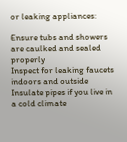or leaking appliances:

Ensure tubs and showers are caulked and sealed properly
Inspect for leaking faucets indoors and outside
Insulate pipes if you live in a cold climate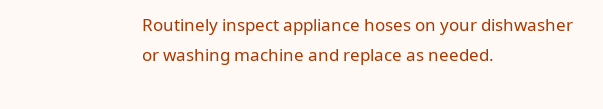Routinely inspect appliance hoses on your dishwasher or washing machine and replace as needed.